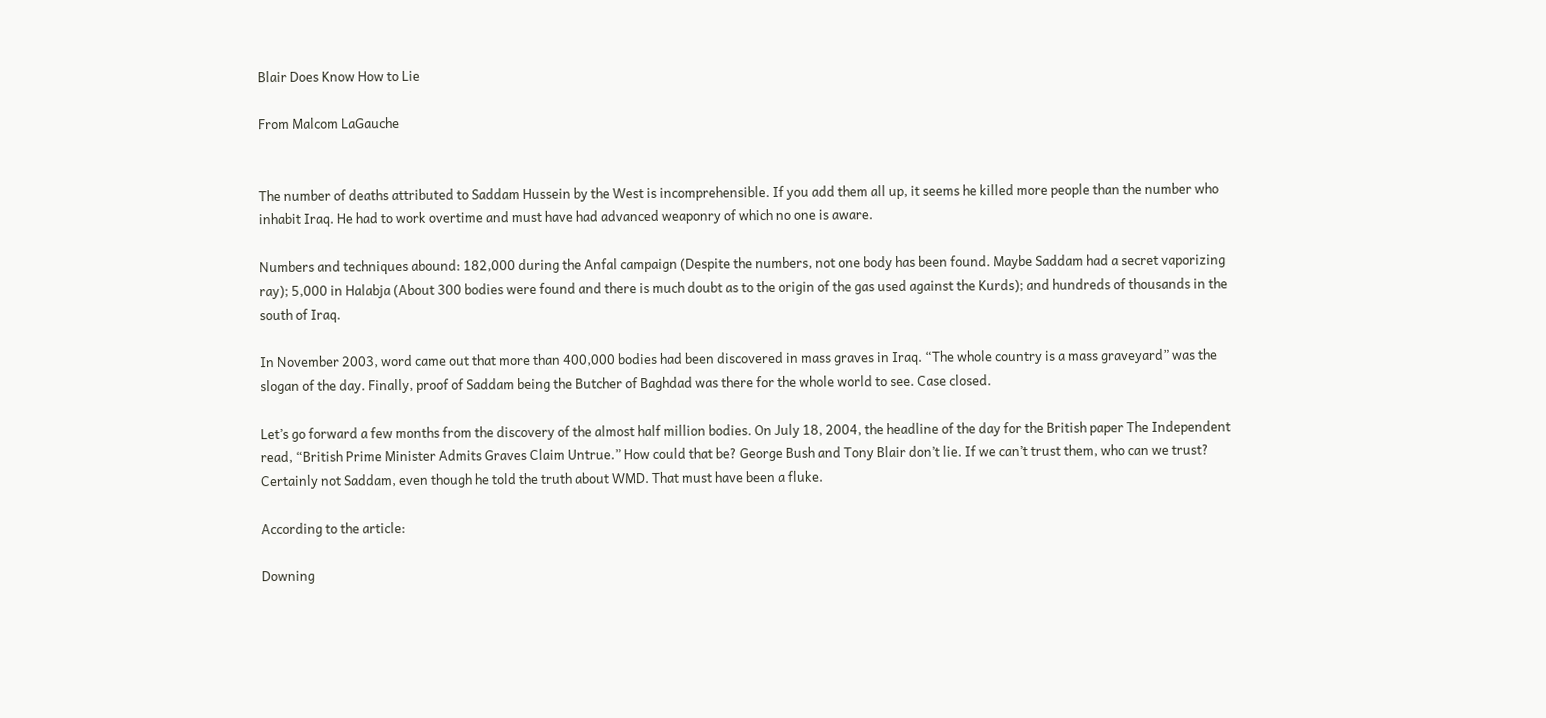Blair Does Know How to Lie

From Malcom LaGauche


The number of deaths attributed to Saddam Hussein by the West is incomprehensible. If you add them all up, it seems he killed more people than the number who inhabit Iraq. He had to work overtime and must have had advanced weaponry of which no one is aware.

Numbers and techniques abound: 182,000 during the Anfal campaign (Despite the numbers, not one body has been found. Maybe Saddam had a secret vaporizing ray); 5,000 in Halabja (About 300 bodies were found and there is much doubt as to the origin of the gas used against the Kurds); and hundreds of thousands in the south of Iraq.

In November 2003, word came out that more than 400,000 bodies had been discovered in mass graves in Iraq. “The whole country is a mass graveyard” was the slogan of the day. Finally, proof of Saddam being the Butcher of Baghdad was there for the whole world to see. Case closed.

Let’s go forward a few months from the discovery of the almost half million bodies. On July 18, 2004, the headline of the day for the British paper The Independent read, “British Prime Minister Admits Graves Claim Untrue.” How could that be? George Bush and Tony Blair don’t lie. If we can’t trust them, who can we trust? Certainly not Saddam, even though he told the truth about WMD. That must have been a fluke.

According to the article:

Downing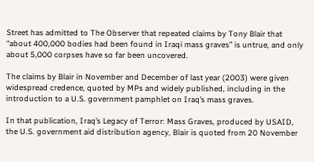Street has admitted to The Observer that repeated claims by Tony Blair that “about 400,000 bodies had been found in Iraqi mass graves” is untrue, and only about 5,000 corpses have so far been uncovered.

The claims by Blair in November and December of last year (2003) were given widespread credence, quoted by MPs and widely published, including in the introduction to a U.S. government pamphlet on Iraq’s mass graves.

In that publication, Iraq’s Legacy of Terror: Mass Graves, produced by USAID, the U.S. government aid distribution agency, Blair is quoted from 20 November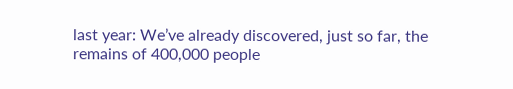last year: We’ve already discovered, just so far, the remains of 400,000 people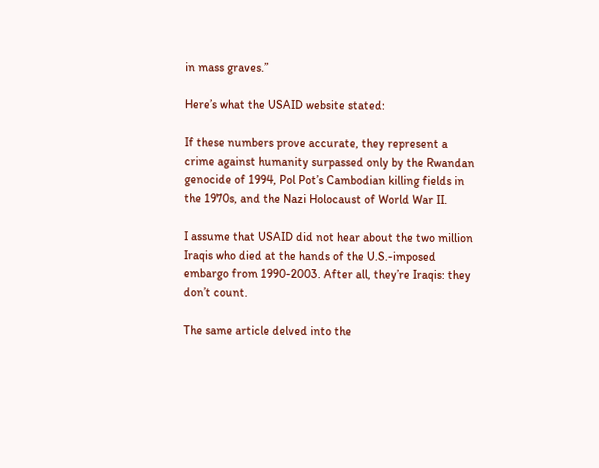in mass graves.”

Here’s what the USAID website stated:

If these numbers prove accurate, they represent a crime against humanity surpassed only by the Rwandan genocide of 1994, Pol Pot’s Cambodian killing fields in the 1970s, and the Nazi Holocaust of World War II.

I assume that USAID did not hear about the two million Iraqis who died at the hands of the U.S.-imposed embargo from 1990-2003. After all, they’re Iraqis: they don’t count.

The same article delved into the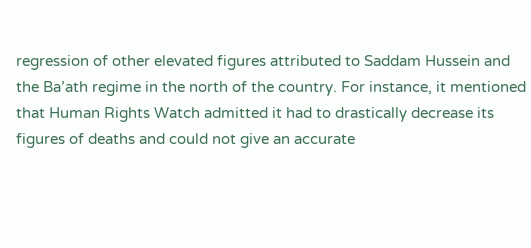regression of other elevated figures attributed to Saddam Hussein and the Ba’ath regime in the north of the country. For instance, it mentioned that Human Rights Watch admitted it had to drastically decrease its figures of deaths and could not give an accurate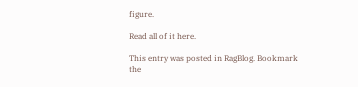figure.

Read all of it here.

This entry was posted in RagBlog. Bookmark the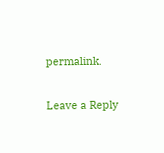permalink.

Leave a Reply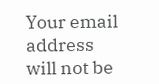Your email address will not be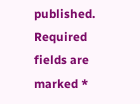published. Required fields are marked *